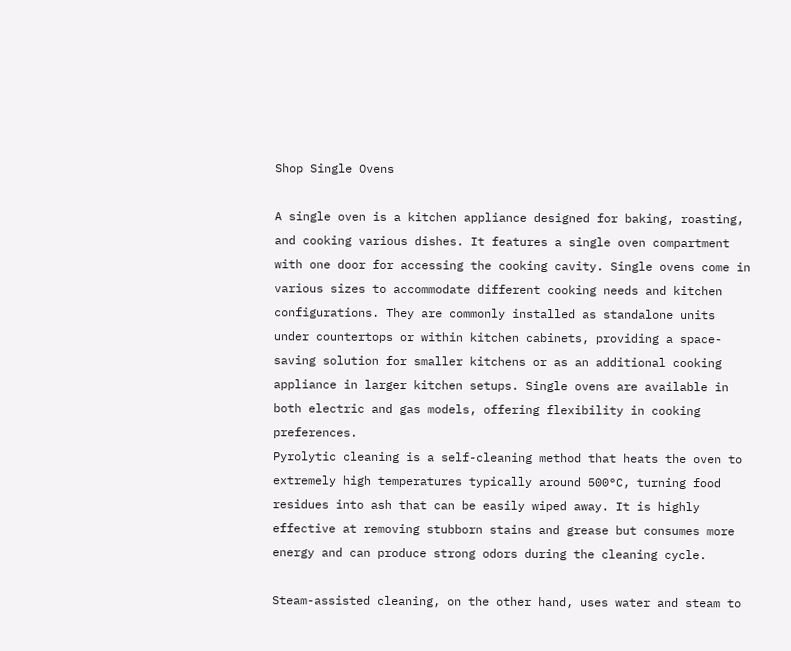Shop Single Ovens

A single oven is a kitchen appliance designed for baking, roasting, and cooking various dishes. It features a single oven compartment with one door for accessing the cooking cavity. Single ovens come in various sizes to accommodate different cooking needs and kitchen configurations. They are commonly installed as standalone units under countertops or within kitchen cabinets, providing a space-saving solution for smaller kitchens or as an additional cooking appliance in larger kitchen setups. Single ovens are available in both electric and gas models, offering flexibility in cooking preferences.
Pyrolytic cleaning is a self-cleaning method that heats the oven to extremely high temperatures typically around 500°C, turning food residues into ash that can be easily wiped away. It is highly effective at removing stubborn stains and grease but consumes more energy and can produce strong odors during the cleaning cycle.

Steam-assisted cleaning, on the other hand, uses water and steam to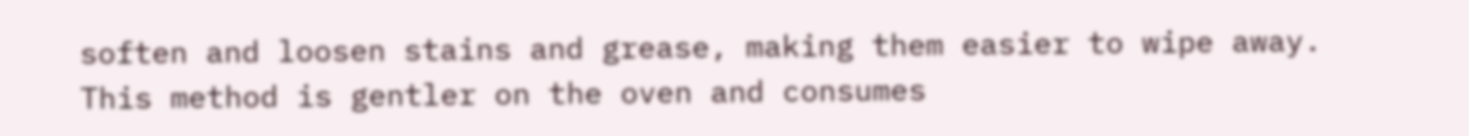soften and loosen stains and grease, making them easier to wipe away. This method is gentler on the oven and consumes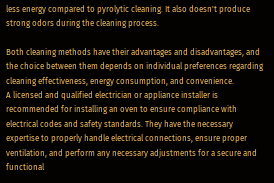less energy compared to pyrolytic cleaning. It also doesn't produce strong odors during the cleaning process.

Both cleaning methods have their advantages and disadvantages, and the choice between them depends on individual preferences regarding cleaning effectiveness, energy consumption, and convenience.
A licensed and qualified electrician or appliance installer is recommended for installing an oven to ensure compliance with electrical codes and safety standards. They have the necessary expertise to properly handle electrical connections, ensure proper ventilation, and perform any necessary adjustments for a secure and functional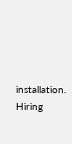installation. Hiring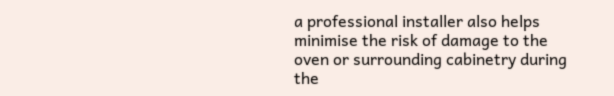a professional installer also helps minimise the risk of damage to the oven or surrounding cabinetry during the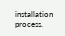installation process.